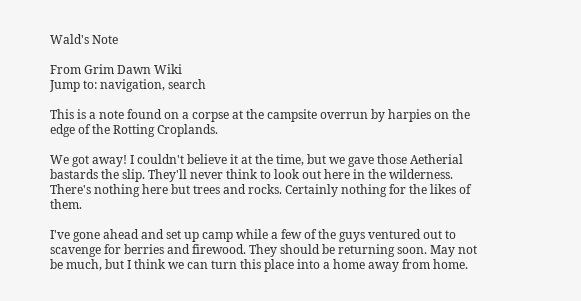Wald's Note

From Grim Dawn Wiki
Jump to: navigation, search

This is a note found on a corpse at the campsite overrun by harpies on the edge of the Rotting Croplands.

We got away! I couldn't believe it at the time, but we gave those Aetherial bastards the slip. They'll never think to look out here in the wilderness. There's nothing here but trees and rocks. Certainly nothing for the likes of them.

I've gone ahead and set up camp while a few of the guys ventured out to scavenge for berries and firewood. They should be returning soon. May not be much, but I think we can turn this place into a home away from home.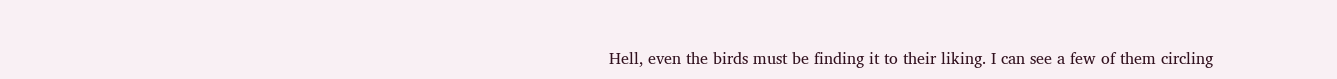Hell, even the birds must be finding it to their liking. I can see a few of them circling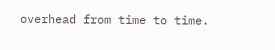overhead from time to time.